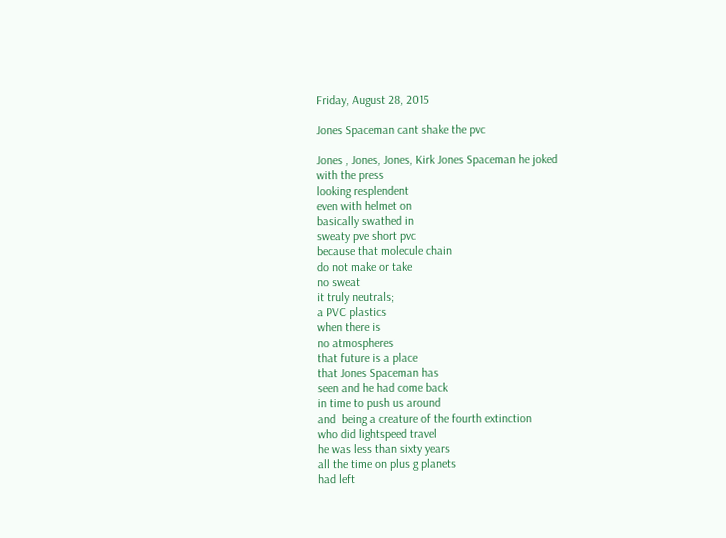Friday, August 28, 2015

Jones Spaceman cant shake the pvc

Jones , Jones, Jones, Kirk Jones Spaceman he joked
with the press
looking resplendent
even with helmet on
basically swathed in
sweaty pve short pvc
because that molecule chain
do not make or take
no sweat
it truly neutrals;
a PVC plastics
when there is
no atmospheres
that future is a place
that Jones Spaceman has
seen and he had come back
in time to push us around
and  being a creature of the fourth extinction
who did lightspeed travel
he was less than sixty years
all the time on plus g planets
had left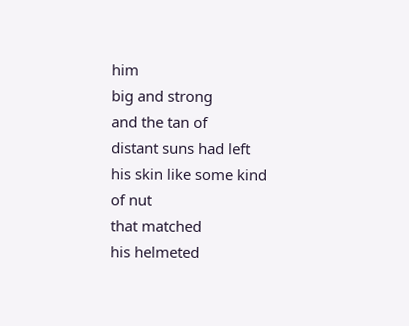him
big and strong
and the tan of
distant suns had left
his skin like some kind
of nut
that matched
his helmeted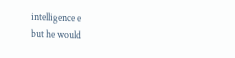intelligence e
but he would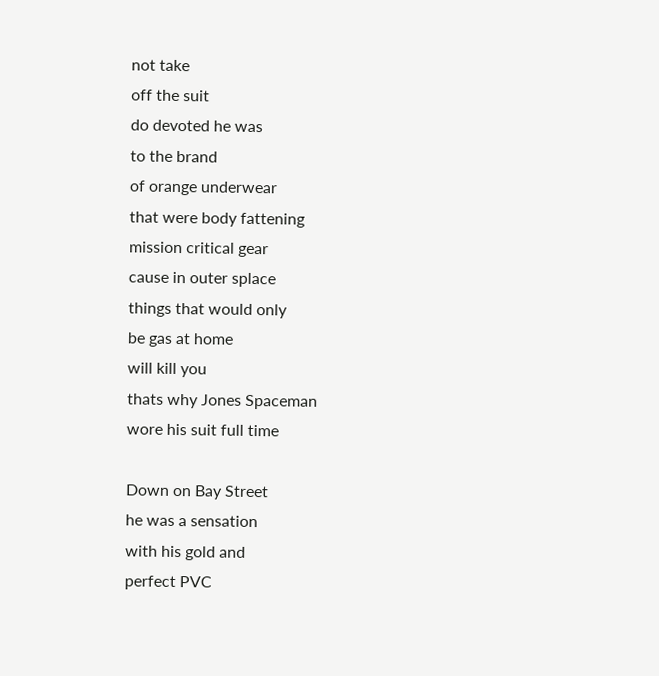not take
off the suit
do devoted he was
to the brand
of orange underwear
that were body fattening
mission critical gear
cause in outer splace
things that would only
be gas at home
will kill you
thats why Jones Spaceman
wore his suit full time

Down on Bay Street
he was a sensation
with his gold and
perfect PVC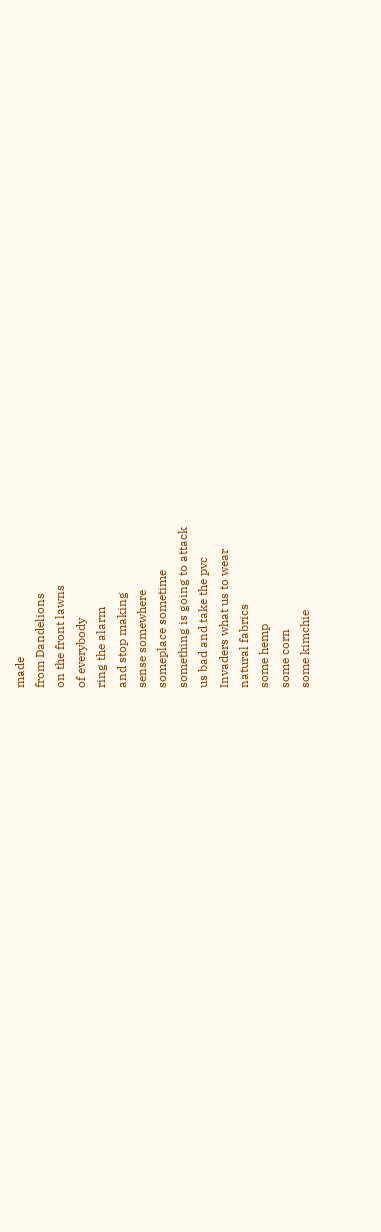made
from Dandelions
on the front lawns
of everybody
ring the alarm
and stop making
sense somewhere
someplace sometime
something is going to attack
us bad and take the pvc
Invaders what us to wear
natural fabrics
some hemp
some corn
some kimchie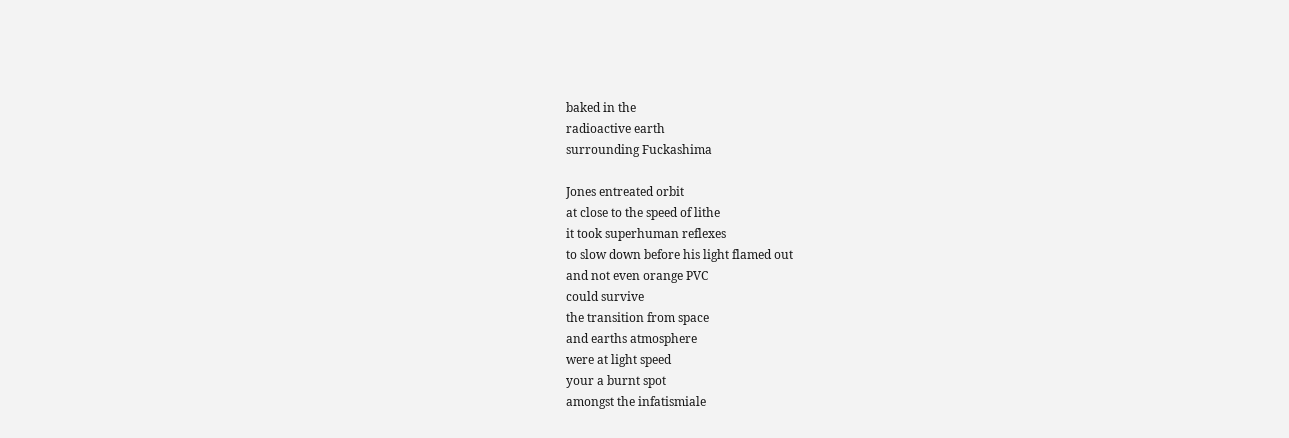baked in the
radioactive earth
surrounding Fuckashima

Jones entreated orbit
at close to the speed of lithe
it took superhuman reflexes
to slow down before his light flamed out
and not even orange PVC
could survive
the transition from space
and earths atmosphere
were at light speed
your a burnt spot
amongst the infatismiale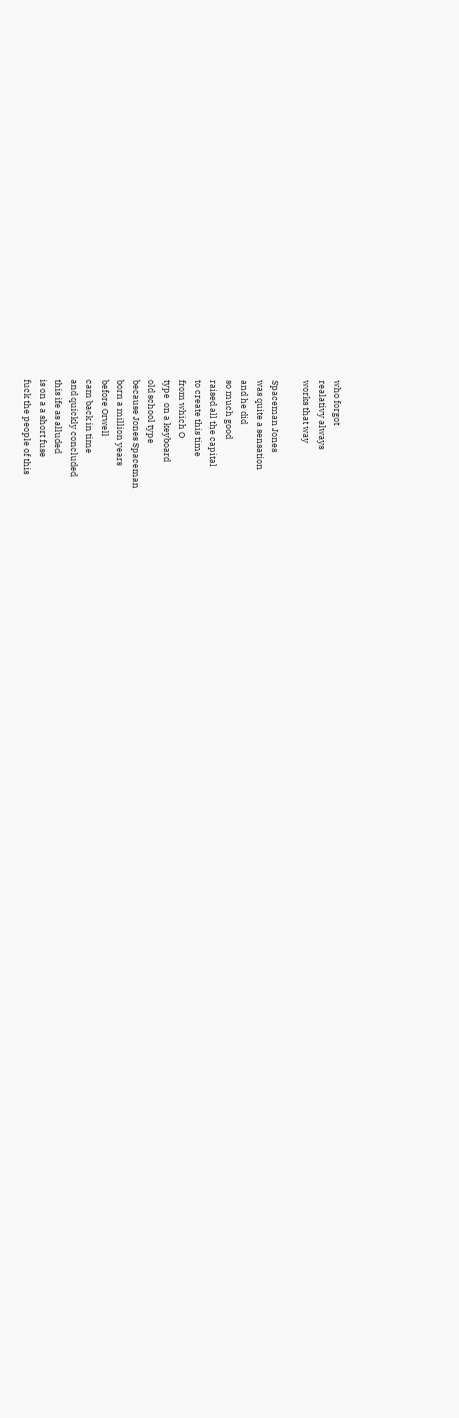who forgot
realativy always
works that way

Spaceman Jones
was quite a sensation
and he did
so much good
raised all the capital
to create this time
from which O
type  on a keyboard
old school type
because Jones Spaceman
born a million years
before Orwell
cam back in time
and quickly concluded
this ife as alluded
is on a a short fuse
fuck the people of this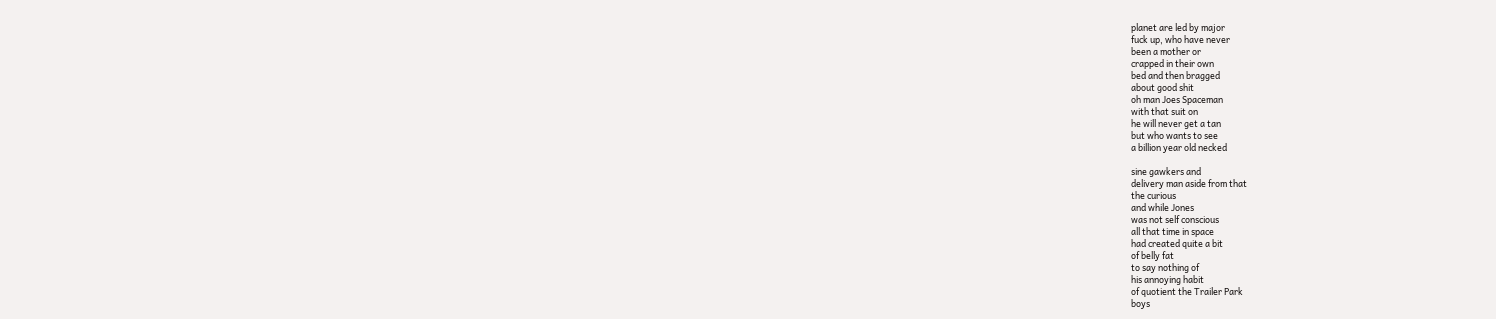planet are led by major
fuck up, who have never
been a mother or
crapped in their own
bed and then bragged
about good shit
oh man Joes Spaceman
with that suit on
he will never get a tan
but who wants to see
a billion year old necked

sine gawkers and
delivery man aside from that
the curious
and while Jones
was not self conscious
all that time in space
had created quite a bit
of belly fat
to say nothing of
his annoying habit
of quotient the Trailer Park
boys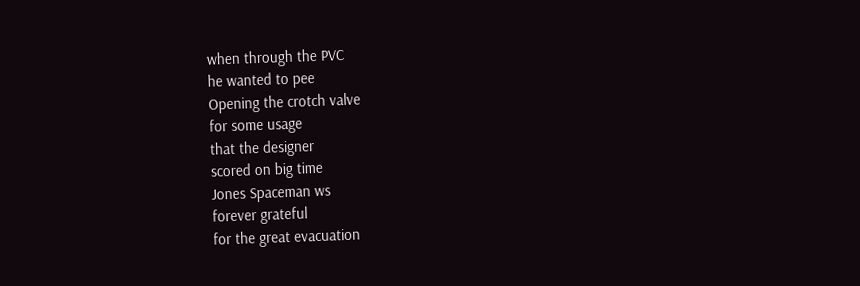when through the PVC
he wanted to pee
Opening the crotch valve
for some usage
that the designer
scored on big time
Jones Spaceman ws
forever grateful
for the great evacuation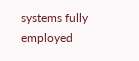systems fully employed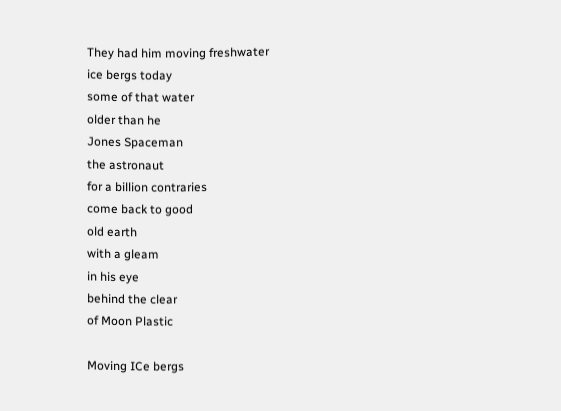They had him moving freshwater
ice bergs today
some of that water
older than he
Jones Spaceman
the astronaut
for a billion contraries
come back to good
old earth
with a gleam
in his eye
behind the clear
of Moon Plastic

Moving ICe bergs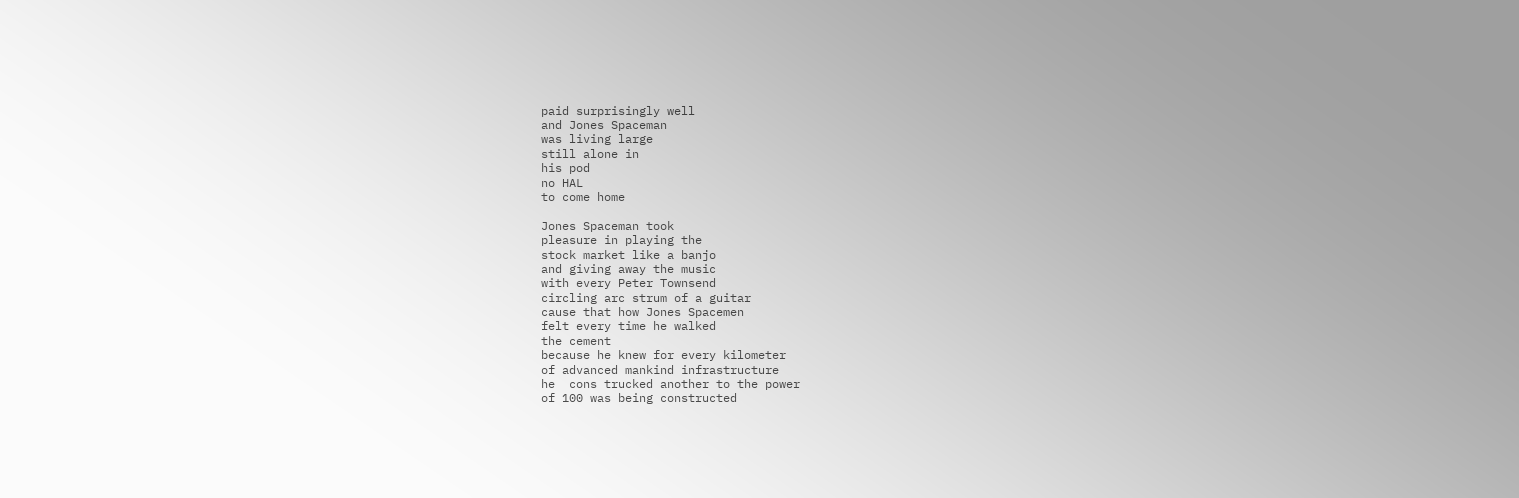paid surprisingly well
and Jones Spaceman
was living large
still alone in
his pod
no HAL
to come home

Jones Spaceman took
pleasure in playing the
stock market like a banjo
and giving away the music
with every Peter Townsend
circling arc strum of a guitar
cause that how Jones Spacemen
felt every time he walked
the cement
because he knew for every kilometer
of advanced mankind infrastructure
he  cons trucked another to the power
of 100 was being constructed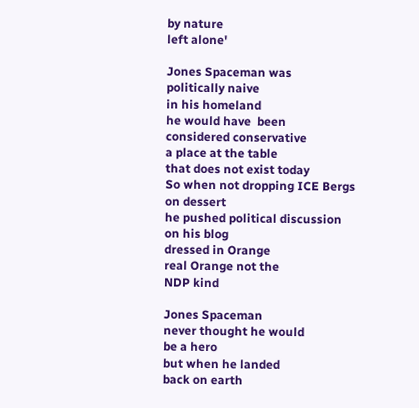by nature
left alone'

Jones Spaceman was
politically naive
in his homeland
he would have  been
considered conservative
a place at the table
that does not exist today
So when not dropping ICE Bergs
on dessert
he pushed political discussion
on his blog
dressed in Orange
real Orange not the
NDP kind

Jones Spaceman
never thought he would
be a hero
but when he landed
back on earth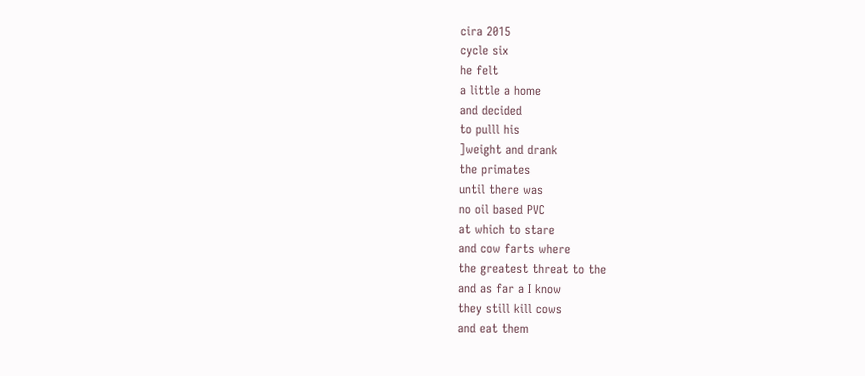cira 2015
cycle six
he felt
a little a home
and decided
to pulll his
]weight and drank
the primates
until there was
no oil based PVC
at which to stare
and cow farts where
the greatest threat to the
and as far a I know
they still kill cows
and eat them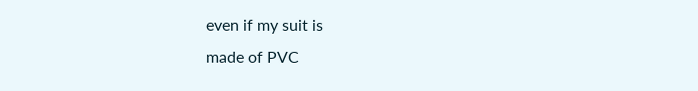even if my suit is
made of PVC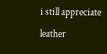i still appreciate leather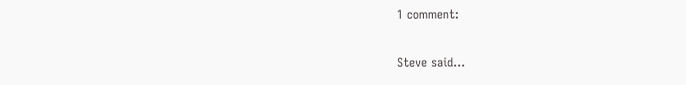1 comment:

Steve said...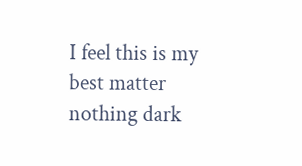I feel this is my best matter nothing dark